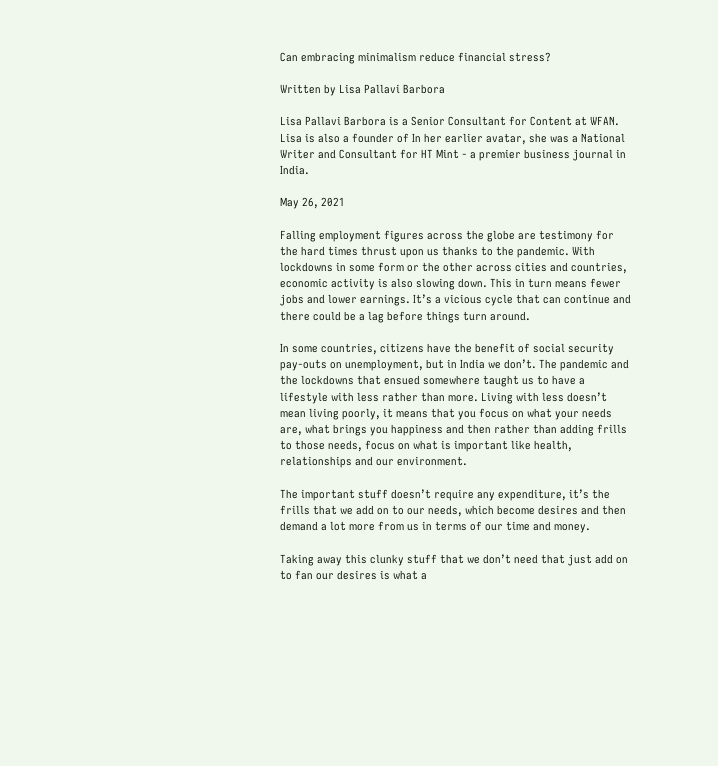Can embracing minimalism reduce financial stress?

Written by Lisa Pallavi Barbora

Lisa Pallavi Barbora is a Senior Consultant for Content at WFAN. Lisa is also a founder of In her earlier avatar, she was a National Writer and Consultant for HT Mint - a premier business journal in India.

May 26, 2021

Falling employment figures across the globe are testimony for the hard times thrust upon us thanks to the pandemic. With lockdowns in some form or the other across cities and countries, economic activity is also slowing down. This in turn means fewer jobs and lower earnings. It’s a vicious cycle that can continue and there could be a lag before things turn around.

In some countries, citizens have the benefit of social security pay-outs on unemployment, but in India we don’t. The pandemic and the lockdowns that ensued somewhere taught us to have a lifestyle with less rather than more. Living with less doesn’t mean living poorly, it means that you focus on what your needs are, what brings you happiness and then rather than adding frills to those needs, focus on what is important like health, relationships and our environment.

The important stuff doesn’t require any expenditure, it’s the frills that we add on to our needs, which become desires and then demand a lot more from us in terms of our time and money.

Taking away this clunky stuff that we don’t need that just add on to fan our desires is what a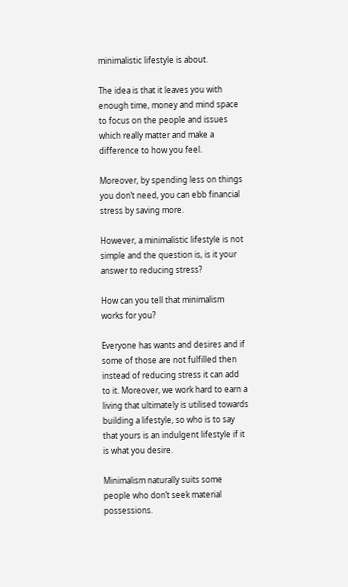minimalistic lifestyle is about.

The idea is that it leaves you with enough time, money and mind space to focus on the people and issues which really matter and make a difference to how you feel.

Moreover, by spending less on things you don’t need, you can ebb financial stress by saving more.

However, a minimalistic lifestyle is not simple and the question is, is it your answer to reducing stress?

How can you tell that minimalism works for you?

Everyone has wants and desires and if some of those are not fulfilled then instead of reducing stress it can add to it. Moreover, we work hard to earn a living that ultimately is utilised towards building a lifestyle, so who is to say that yours is an indulgent lifestyle if it is what you desire.

Minimalism naturally suits some people who don’t seek material possessions.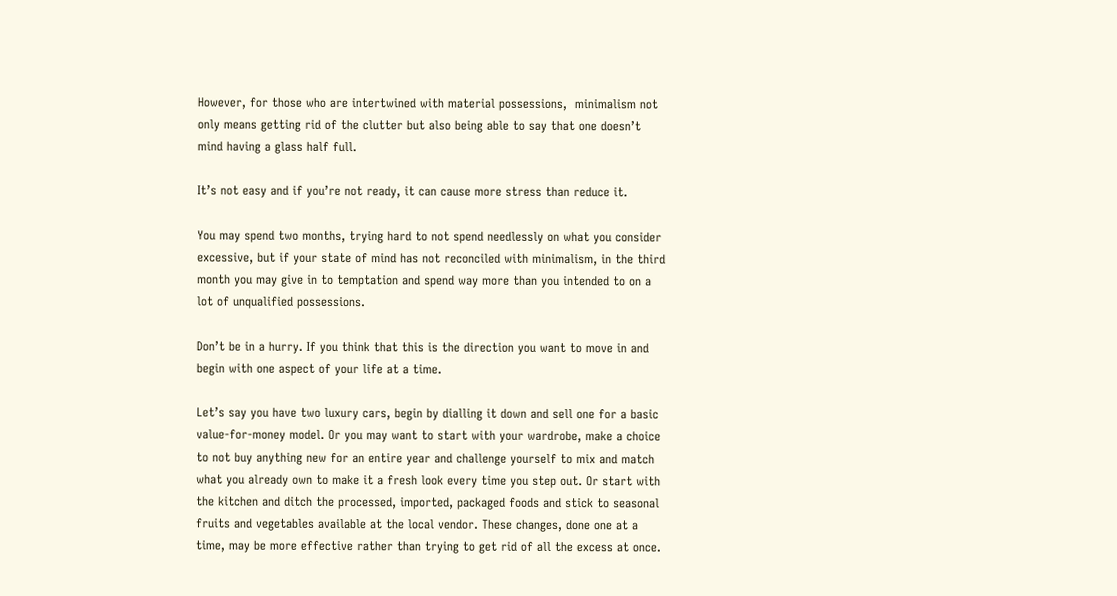However, for those who are intertwined with material possessions,  minimalism not only means getting rid of the clutter but also being able to say that one doesn’t mind having a glass half full.

It’s not easy and if you’re not ready, it can cause more stress than reduce it.

You may spend two months, trying hard to not spend needlessly on what you consider excessive, but if your state of mind has not reconciled with minimalism, in the third month you may give in to temptation and spend way more than you intended to on a lot of unqualified possessions.

Don’t be in a hurry. If you think that this is the direction you want to move in and begin with one aspect of your life at a time.

Let’s say you have two luxury cars, begin by dialling it down and sell one for a basic value-for-money model. Or you may want to start with your wardrobe, make a choice to not buy anything new for an entire year and challenge yourself to mix and match what you already own to make it a fresh look every time you step out. Or start with the kitchen and ditch the processed, imported, packaged foods and stick to seasonal fruits and vegetables available at the local vendor. These changes, done one at a time, may be more effective rather than trying to get rid of all the excess at once.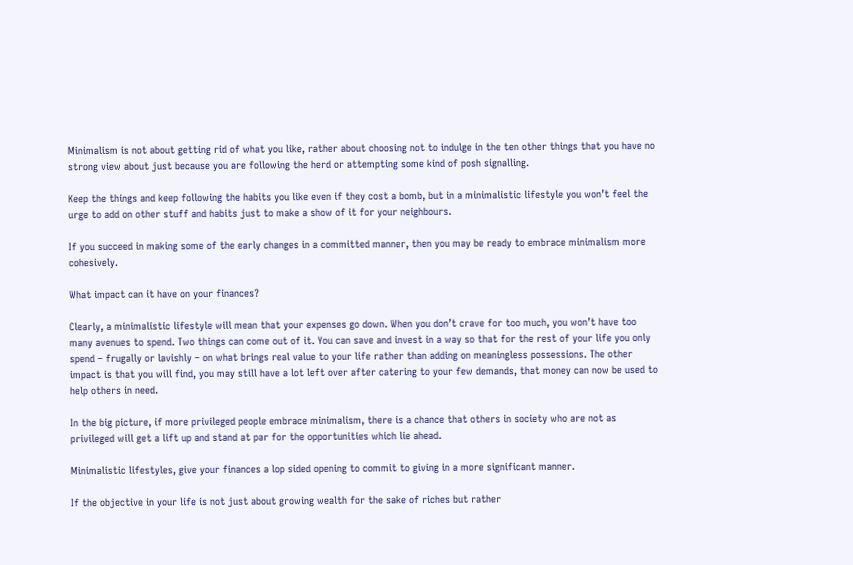Minimalism is not about getting rid of what you like, rather about choosing not to indulge in the ten other things that you have no strong view about just because you are following the herd or attempting some kind of posh signalling.

Keep the things and keep following the habits you like even if they cost a bomb, but in a minimalistic lifestyle you won’t feel the urge to add on other stuff and habits just to make a show of it for your neighbours.

If you succeed in making some of the early changes in a committed manner, then you may be ready to embrace minimalism more cohesively.

What impact can it have on your finances?

Clearly, a minimalistic lifestyle will mean that your expenses go down. When you don’t crave for too much, you won’t have too many avenues to spend. Two things can come out of it. You can save and invest in a way so that for the rest of your life you only spend – frugally or lavishly – on what brings real value to your life rather than adding on meaningless possessions. The other impact is that you will find, you may still have a lot left over after catering to your few demands, that money can now be used to help others in need.

In the big picture, if more privileged people embrace minimalism, there is a chance that others in society who are not as privileged will get a lift up and stand at par for the opportunities which lie ahead.

Minimalistic lifestyles, give your finances a lop sided opening to commit to giving in a more significant manner.

If the objective in your life is not just about growing wealth for the sake of riches but rather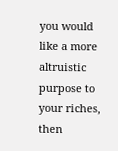you would like a more altruistic purpose to your riches, then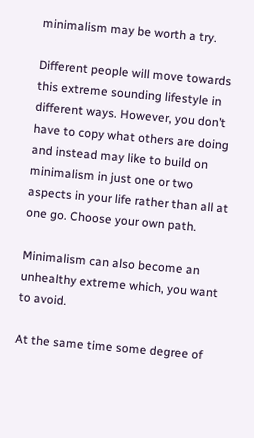minimalism may be worth a try.

Different people will move towards this extreme sounding lifestyle in different ways. However, you don’t have to copy what others are doing and instead may like to build on minimalism in just one or two aspects in your life rather than all at one go. Choose your own path.

Minimalism can also become an unhealthy extreme which, you want to avoid.

At the same time some degree of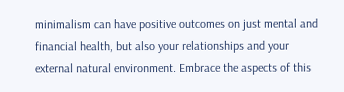minimalism can have positive outcomes on just mental and financial health, but also your relationships and your external natural environment. Embrace the aspects of this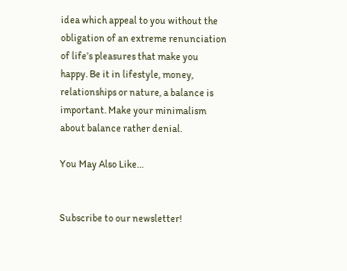idea which appeal to you without the obligation of an extreme renunciation of life’s pleasures that make you happy. Be it in lifestyle, money, relationships or nature, a balance is important. Make your minimalism about balance rather denial.

You May Also Like…


Subscribe to our newsletter!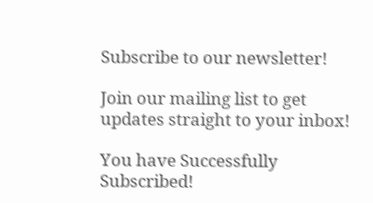Subscribe to our newsletter!

Join our mailing list to get updates straight to your inbox!

You have Successfully Subscribed!